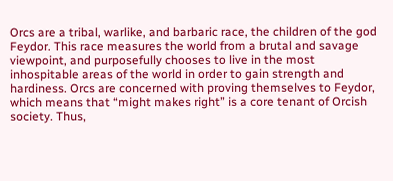Orcs are a tribal, warlike, and barbaric race, the children of the god Feydor. This race measures the world from a brutal and savage viewpoint, and purposefully chooses to live in the most inhospitable areas of the world in order to gain strength and hardiness. Orcs are concerned with proving themselves to Feydor, which means that “might makes right” is a core tenant of Orcish society. Thus,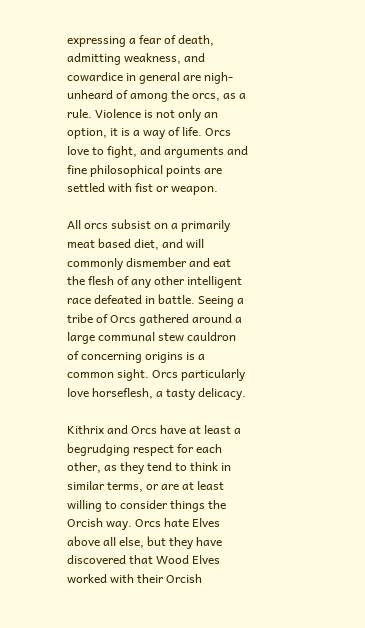expressing a fear of death, admitting weakness, and cowardice in general are nigh-unheard of among the orcs, as a rule. Violence is not only an option, it is a way of life. Orcs love to fight, and arguments and fine philosophical points are settled with fist or weapon.

All orcs subsist on a primarily meat based diet, and will commonly dismember and eat the flesh of any other intelligent race defeated in battle. Seeing a tribe of Orcs gathered around a large communal stew cauldron of concerning origins is a common sight. Orcs particularly love horseflesh, a tasty delicacy.

Kithrix and Orcs have at least a begrudging respect for each other, as they tend to think in similar terms, or are at least willing to consider things the Orcish way. Orcs hate Elves above all else, but they have discovered that Wood Elves worked with their Orcish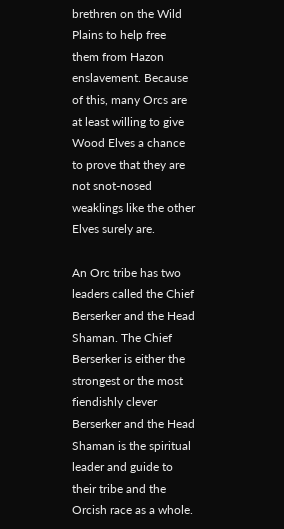brethren on the Wild Plains to help free them from Hazon enslavement. Because of this, many Orcs are at least willing to give Wood Elves a chance to prove that they are not snot-nosed weaklings like the other Elves surely are.

An Orc tribe has two leaders called the Chief Berserker and the Head Shaman. The Chief Berserker is either the strongest or the most fiendishly clever Berserker and the Head Shaman is the spiritual leader and guide to their tribe and the Orcish race as a whole.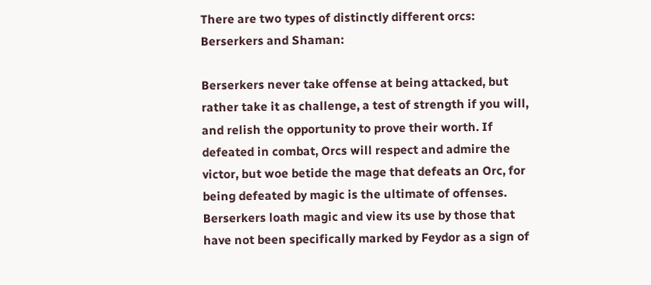There are two types of distinctly different orcs: Berserkers and Shaman:

Berserkers never take offense at being attacked, but rather take it as challenge, a test of strength if you will, and relish the opportunity to prove their worth. If defeated in combat, Orcs will respect and admire the victor, but woe betide the mage that defeats an Orc, for being defeated by magic is the ultimate of offenses. Berserkers loath magic and view its use by those that have not been specifically marked by Feydor as a sign of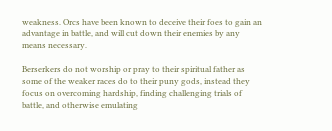weakness. Orcs have been known to deceive their foes to gain an advantage in battle, and will cut down their enemies by any means necessary.

Berserkers do not worship or pray to their spiritual father as some of the weaker races do to their puny gods, instead they focus on overcoming hardship, finding challenging trials of battle, and otherwise emulating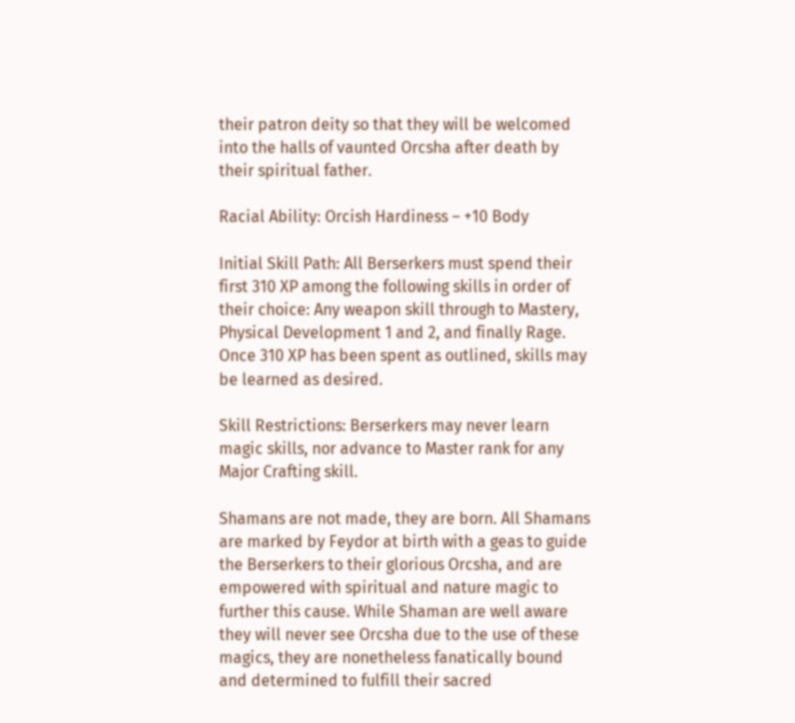their patron deity so that they will be welcomed into the halls of vaunted Orcsha after death by their spiritual father.

Racial Ability: Orcish Hardiness – +10 Body

Initial Skill Path: All Berserkers must spend their first 310 XP among the following skills in order of their choice: Any weapon skill through to Mastery, Physical Development 1 and 2, and finally Rage. Once 310 XP has been spent as outlined, skills may be learned as desired.

Skill Restrictions: Berserkers may never learn magic skills, nor advance to Master rank for any Major Crafting skill.

Shamans are not made, they are born. All Shamans are marked by Feydor at birth with a geas to guide the Berserkers to their glorious Orcsha, and are empowered with spiritual and nature magic to further this cause. While Shaman are well aware they will never see Orcsha due to the use of these magics, they are nonetheless fanatically bound and determined to fulfill their sacred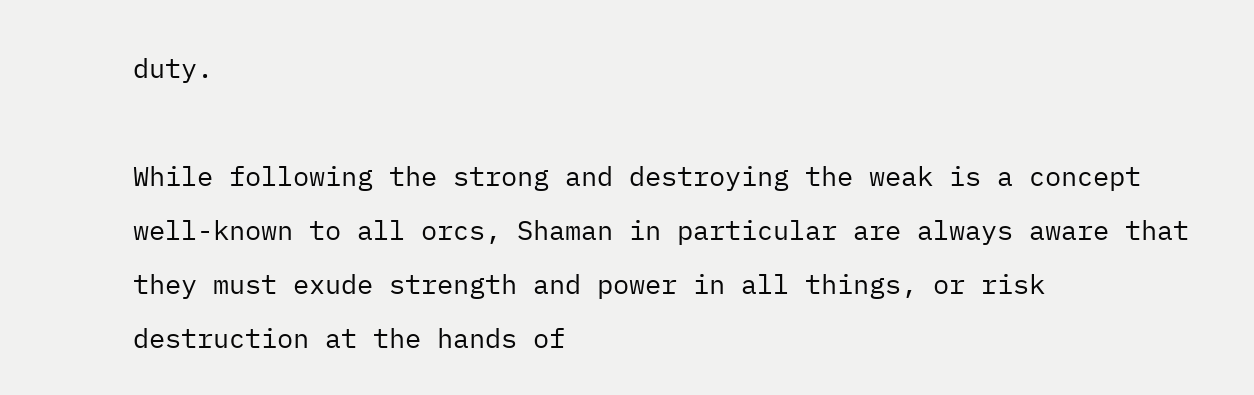duty.

While following the strong and destroying the weak is a concept well-known to all orcs, Shaman in particular are always aware that they must exude strength and power in all things, or risk destruction at the hands of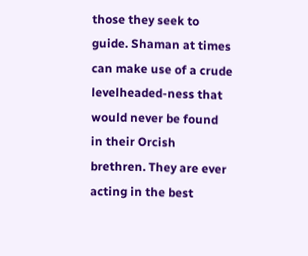those they seek to guide. Shaman at times can make use of a crude levelheaded-ness that would never be found in their Orcish brethren. They are ever acting in the best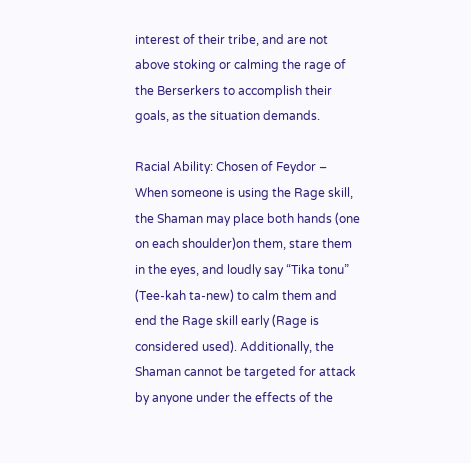interest of their tribe, and are not above stoking or calming the rage of the Berserkers to accomplish their goals, as the situation demands.

Racial Ability: Chosen of Feydor – When someone is using the Rage skill, the Shaman may place both hands (one on each shoulder)on them, stare them in the eyes, and loudly say “Tika tonu” (Tee-kah ta-new) to calm them and end the Rage skill early (Rage is considered used). Additionally, the Shaman cannot be targeted for attack by anyone under the effects of the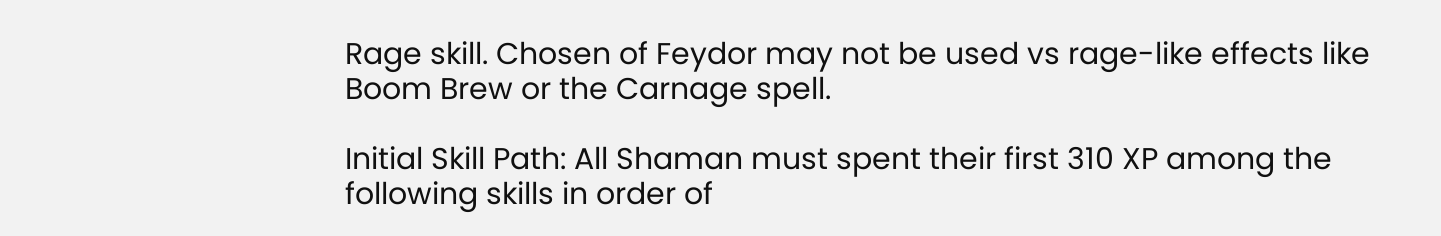Rage skill. Chosen of Feydor may not be used vs rage-like effects like Boom Brew or the Carnage spell.

Initial Skill Path: All Shaman must spent their first 310 XP among the following skills in order of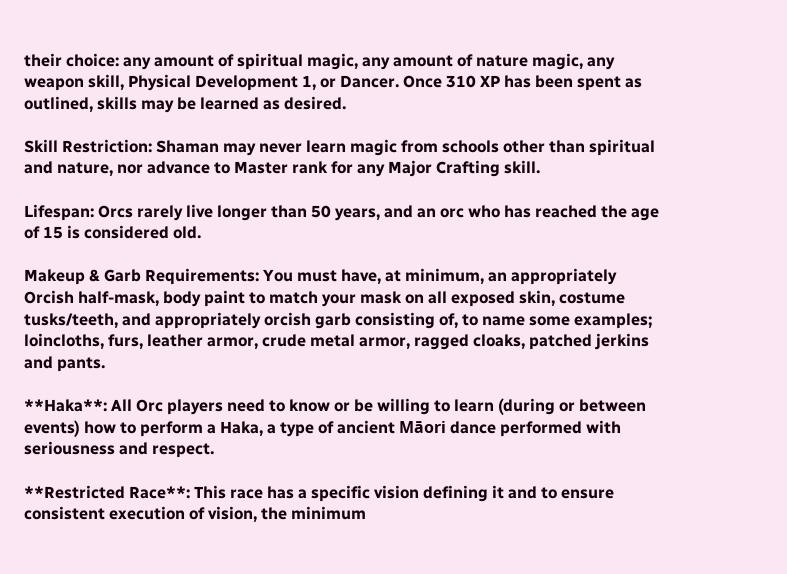their choice: any amount of spiritual magic, any amount of nature magic, any weapon skill, Physical Development 1, or Dancer. Once 310 XP has been spent as outlined, skills may be learned as desired.

Skill Restriction: Shaman may never learn magic from schools other than spiritual and nature, nor advance to Master rank for any Major Crafting skill.

Lifespan: Orcs rarely live longer than 50 years, and an orc who has reached the age of 15 is considered old.

Makeup & Garb Requirements: You must have, at minimum, an appropriately Orcish half-mask, body paint to match your mask on all exposed skin, costume tusks/teeth, and appropriately orcish garb consisting of, to name some examples; loincloths, furs, leather armor, crude metal armor, ragged cloaks, patched jerkins and pants.

**Haka**: All Orc players need to know or be willing to learn (during or between events) how to perform a Haka, a type of ancient Māori dance performed with seriousness and respect.

**Restricted Race**: This race has a specific vision defining it and to ensure consistent execution of vision, the minimum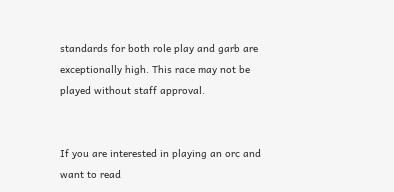standards for both role play and garb are exceptionally high. This race may not be played without staff approval.


If you are interested in playing an orc and want to read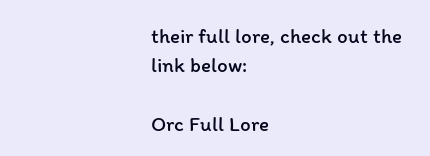their full lore, check out the link below:

Orc Full Lore